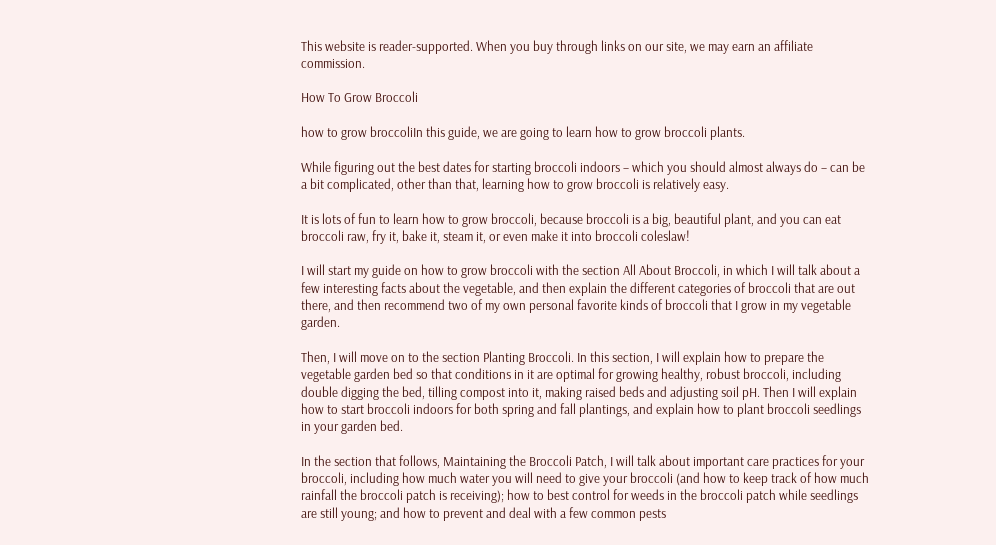This website is reader-supported. When you buy through links on our site, we may earn an affiliate commission.

How To Grow Broccoli

how to grow broccoliIn this guide, we are going to learn how to grow broccoli plants.

While figuring out the best dates for starting broccoli indoors – which you should almost always do – can be a bit complicated, other than that, learning how to grow broccoli is relatively easy.

It is lots of fun to learn how to grow broccoli, because broccoli is a big, beautiful plant, and you can eat broccoli raw, fry it, bake it, steam it, or even make it into broccoli coleslaw!

I will start my guide on how to grow broccoli with the section All About Broccoli, in which I will talk about a few interesting facts about the vegetable, and then explain the different categories of broccoli that are out there, and then recommend two of my own personal favorite kinds of broccoli that I grow in my vegetable garden.

Then, I will move on to the section Planting Broccoli. In this section, I will explain how to prepare the vegetable garden bed so that conditions in it are optimal for growing healthy, robust broccoli, including double digging the bed, tilling compost into it, making raised beds and adjusting soil pH. Then I will explain how to start broccoli indoors for both spring and fall plantings, and explain how to plant broccoli seedlings in your garden bed.

In the section that follows, Maintaining the Broccoli Patch, I will talk about important care practices for your broccoli, including how much water you will need to give your broccoli (and how to keep track of how much rainfall the broccoli patch is receiving); how to best control for weeds in the broccoli patch while seedlings are still young; and how to prevent and deal with a few common pests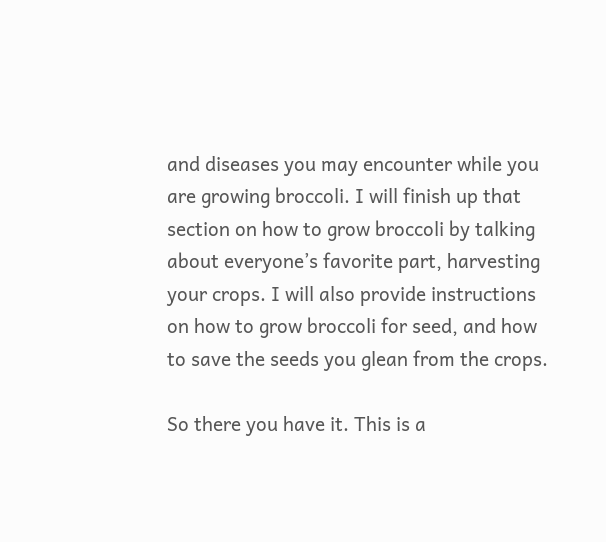and diseases you may encounter while you are growing broccoli. I will finish up that section on how to grow broccoli by talking about everyone’s favorite part, harvesting your crops. I will also provide instructions on how to grow broccoli for seed, and how to save the seeds you glean from the crops.

So there you have it. This is a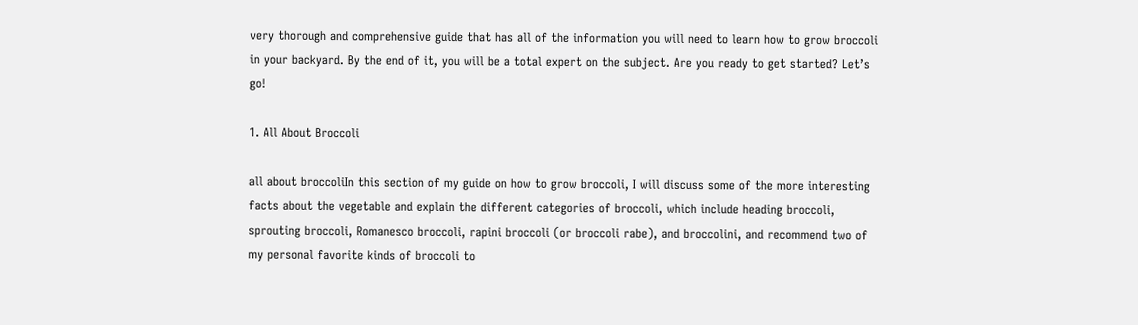very thorough and comprehensive guide that has all of the information you will need to learn how to grow broccoli in your backyard. By the end of it, you will be a total expert on the subject. Are you ready to get started? Let’s go!

1. All About Broccoli

all about broccoliIn this section of my guide on how to grow broccoli, I will discuss some of the more interesting facts about the vegetable and explain the different categories of broccoli, which include heading broccoli, sprouting broccoli, Romanesco broccoli, rapini broccoli (or broccoli rabe), and broccolini, and recommend two of my personal favorite kinds of broccoli to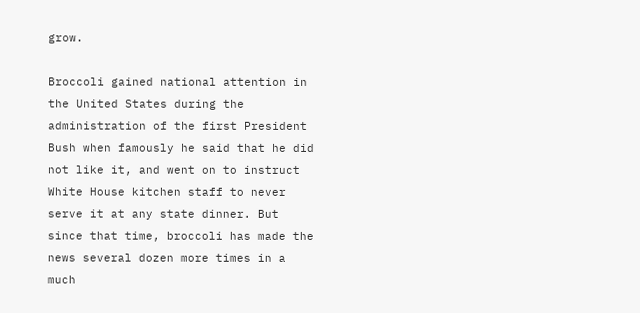grow.

Broccoli gained national attention in the United States during the administration of the first President Bush when famously he said that he did not like it, and went on to instruct White House kitchen staff to never serve it at any state dinner. But since that time, broccoli has made the news several dozen more times in a much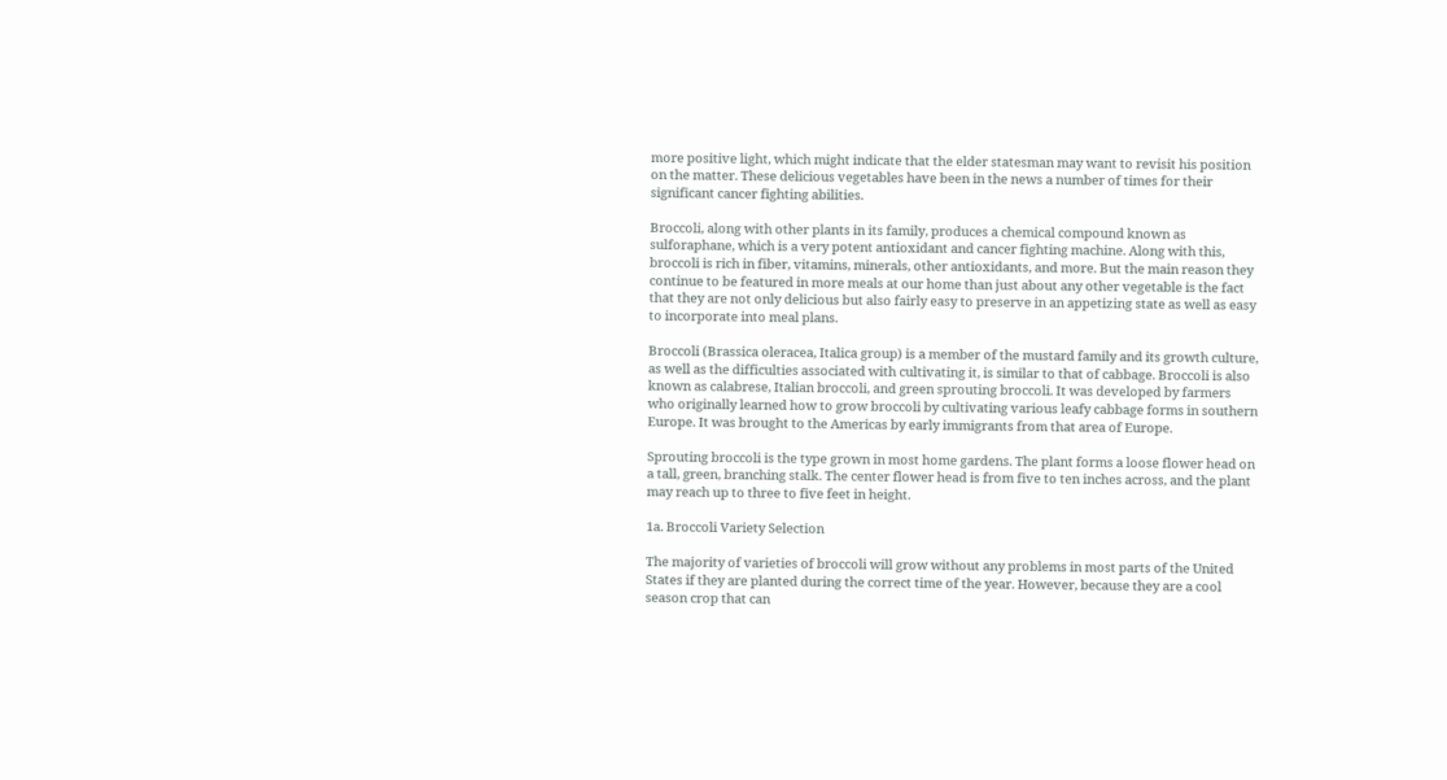more positive light, which might indicate that the elder statesman may want to revisit his position on the matter. These delicious vegetables have been in the news a number of times for their significant cancer fighting abilities.

Broccoli, along with other plants in its family, produces a chemical compound known as sulforaphane, which is a very potent antioxidant and cancer fighting machine. Along with this, broccoli is rich in fiber, vitamins, minerals, other antioxidants, and more. But the main reason they continue to be featured in more meals at our home than just about any other vegetable is the fact that they are not only delicious but also fairly easy to preserve in an appetizing state as well as easy to incorporate into meal plans.

Broccoli (Brassica oleracea, Italica group) is a member of the mustard family and its growth culture, as well as the difficulties associated with cultivating it, is similar to that of cabbage. Broccoli is also known as calabrese, Italian broccoli, and green sprouting broccoli. It was developed by farmers who originally learned how to grow broccoli by cultivating various leafy cabbage forms in southern Europe. It was brought to the Americas by early immigrants from that area of Europe.

Sprouting broccoli is the type grown in most home gardens. The plant forms a loose flower head on a tall, green, branching stalk. The center flower head is from five to ten inches across, and the plant may reach up to three to five feet in height.

1a. Broccoli Variety Selection

The majority of varieties of broccoli will grow without any problems in most parts of the United States if they are planted during the correct time of the year. However, because they are a cool season crop that can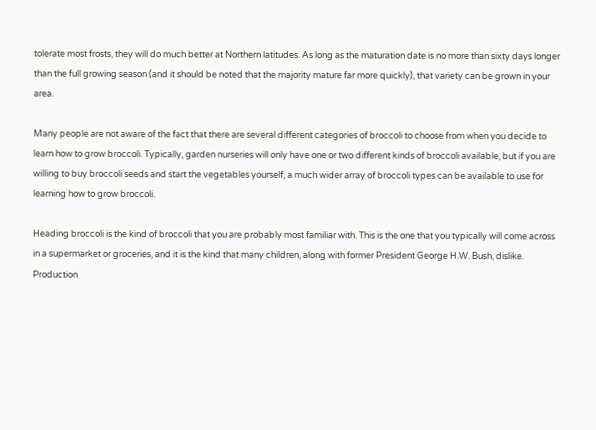tolerate most frosts, they will do much better at Northern latitudes. As long as the maturation date is no more than sixty days longer than the full growing season (and it should be noted that the majority mature far more quickly), that variety can be grown in your area.

Many people are not aware of the fact that there are several different categories of broccoli to choose from when you decide to learn how to grow broccoli. Typically, garden nurseries will only have one or two different kinds of broccoli available, but if you are willing to buy broccoli seeds and start the vegetables yourself, a much wider array of broccoli types can be available to use for learning how to grow broccoli.

Heading broccoli is the kind of broccoli that you are probably most familiar with. This is the one that you typically will come across in a supermarket or groceries, and it is the kind that many children, along with former President George H.W. Bush, dislike. Production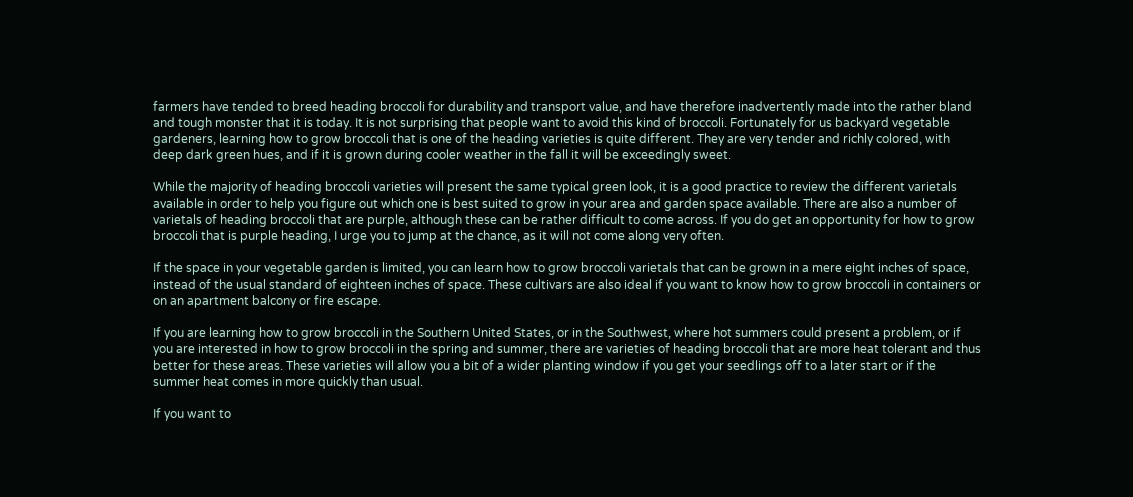farmers have tended to breed heading broccoli for durability and transport value, and have therefore inadvertently made into the rather bland and tough monster that it is today. It is not surprising that people want to avoid this kind of broccoli. Fortunately for us backyard vegetable gardeners, learning how to grow broccoli that is one of the heading varieties is quite different. They are very tender and richly colored, with deep dark green hues, and if it is grown during cooler weather in the fall it will be exceedingly sweet.

While the majority of heading broccoli varieties will present the same typical green look, it is a good practice to review the different varietals available in order to help you figure out which one is best suited to grow in your area and garden space available. There are also a number of varietals of heading broccoli that are purple, although these can be rather difficult to come across. If you do get an opportunity for how to grow broccoli that is purple heading, I urge you to jump at the chance, as it will not come along very often.

If the space in your vegetable garden is limited, you can learn how to grow broccoli varietals that can be grown in a mere eight inches of space, instead of the usual standard of eighteen inches of space. These cultivars are also ideal if you want to know how to grow broccoli in containers or on an apartment balcony or fire escape.

If you are learning how to grow broccoli in the Southern United States, or in the Southwest, where hot summers could present a problem, or if you are interested in how to grow broccoli in the spring and summer, there are varieties of heading broccoli that are more heat tolerant and thus better for these areas. These varieties will allow you a bit of a wider planting window if you get your seedlings off to a later start or if the summer heat comes in more quickly than usual.

If you want to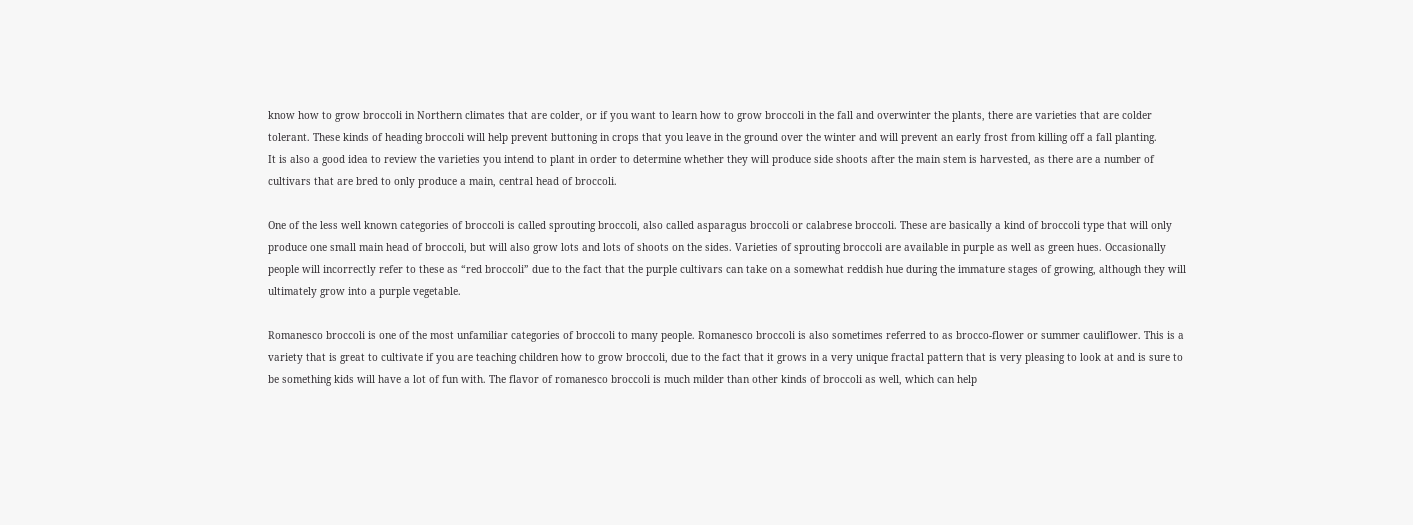know how to grow broccoli in Northern climates that are colder, or if you want to learn how to grow broccoli in the fall and overwinter the plants, there are varieties that are colder tolerant. These kinds of heading broccoli will help prevent buttoning in crops that you leave in the ground over the winter and will prevent an early frost from killing off a fall planting.
It is also a good idea to review the varieties you intend to plant in order to determine whether they will produce side shoots after the main stem is harvested, as there are a number of cultivars that are bred to only produce a main, central head of broccoli.

One of the less well known categories of broccoli is called sprouting broccoli, also called asparagus broccoli or calabrese broccoli. These are basically a kind of broccoli type that will only produce one small main head of broccoli, but will also grow lots and lots of shoots on the sides. Varieties of sprouting broccoli are available in purple as well as green hues. Occasionally people will incorrectly refer to these as “red broccoli” due to the fact that the purple cultivars can take on a somewhat reddish hue during the immature stages of growing, although they will ultimately grow into a purple vegetable.

Romanesco broccoli is one of the most unfamiliar categories of broccoli to many people. Romanesco broccoli is also sometimes referred to as brocco-flower or summer cauliflower. This is a variety that is great to cultivate if you are teaching children how to grow broccoli, due to the fact that it grows in a very unique fractal pattern that is very pleasing to look at and is sure to be something kids will have a lot of fun with. The flavor of romanesco broccoli is much milder than other kinds of broccoli as well, which can help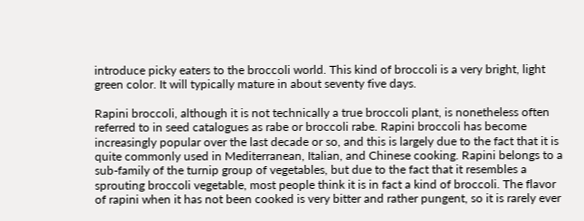introduce picky eaters to the broccoli world. This kind of broccoli is a very bright, light green color. It will typically mature in about seventy five days.

Rapini broccoli, although it is not technically a true broccoli plant, is nonetheless often referred to in seed catalogues as rabe or broccoli rabe. Rapini broccoli has become increasingly popular over the last decade or so, and this is largely due to the fact that it is quite commonly used in Mediterranean, Italian, and Chinese cooking. Rapini belongs to a sub-family of the turnip group of vegetables, but due to the fact that it resembles a sprouting broccoli vegetable, most people think it is in fact a kind of broccoli. The flavor of rapini when it has not been cooked is very bitter and rather pungent, so it is rarely ever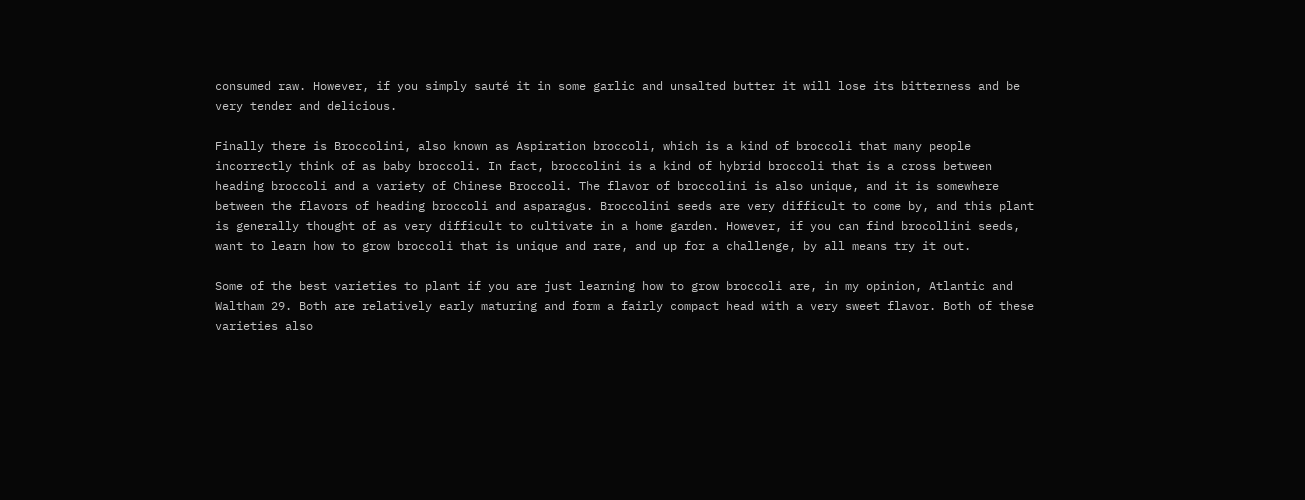consumed raw. However, if you simply sauté it in some garlic and unsalted butter it will lose its bitterness and be very tender and delicious.

Finally there is Broccolini, also known as Aspiration broccoli, which is a kind of broccoli that many people incorrectly think of as baby broccoli. In fact, broccolini is a kind of hybrid broccoli that is a cross between heading broccoli and a variety of Chinese Broccoli. The flavor of broccolini is also unique, and it is somewhere between the flavors of heading broccoli and asparagus. Broccolini seeds are very difficult to come by, and this plant is generally thought of as very difficult to cultivate in a home garden. However, if you can find brocollini seeds, want to learn how to grow broccoli that is unique and rare, and up for a challenge, by all means try it out.

Some of the best varieties to plant if you are just learning how to grow broccoli are, in my opinion, Atlantic and Waltham 29. Both are relatively early maturing and form a fairly compact head with a very sweet flavor. Both of these varieties also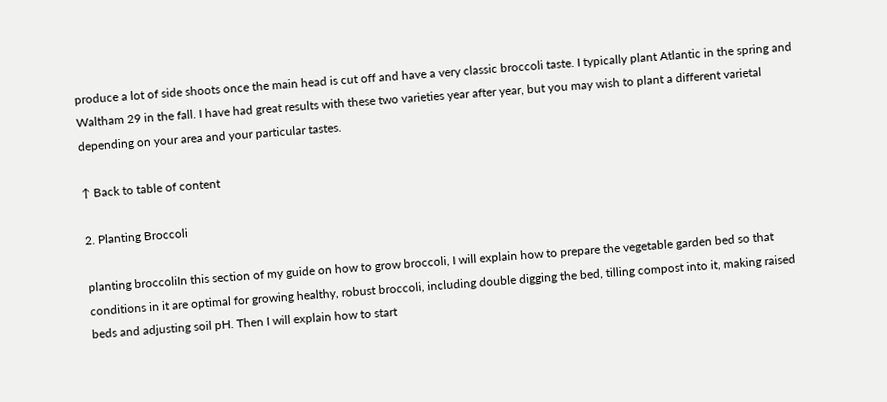produce a lot of side shoots once the main head is cut off and have a very classic broccoli taste. I typically plant Atlantic in the spring and Waltham 29 in the fall. I have had great results with these two varieties year after year, but you may wish to plant a different varietal depending on your area and your particular tastes.

↑ Back to table of content

2. Planting Broccoli

planting broccoliIn this section of my guide on how to grow broccoli, I will explain how to prepare the vegetable garden bed so that conditions in it are optimal for growing healthy, robust broccoli, including double digging the bed, tilling compost into it, making raised beds and adjusting soil pH. Then I will explain how to start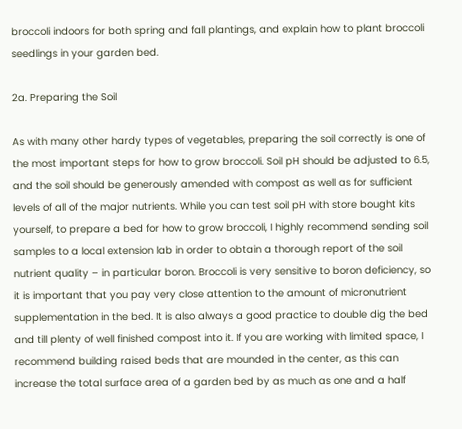broccoli indoors for both spring and fall plantings, and explain how to plant broccoli seedlings in your garden bed.

2a. Preparing the Soil

As with many other hardy types of vegetables, preparing the soil correctly is one of the most important steps for how to grow broccoli. Soil pH should be adjusted to 6.5, and the soil should be generously amended with compost as well as for sufficient levels of all of the major nutrients. While you can test soil pH with store bought kits yourself, to prepare a bed for how to grow broccoli, I highly recommend sending soil samples to a local extension lab in order to obtain a thorough report of the soil nutrient quality – in particular boron. Broccoli is very sensitive to boron deficiency, so it is important that you pay very close attention to the amount of micronutrient supplementation in the bed. It is also always a good practice to double dig the bed and till plenty of well finished compost into it. If you are working with limited space, I recommend building raised beds that are mounded in the center, as this can increase the total surface area of a garden bed by as much as one and a half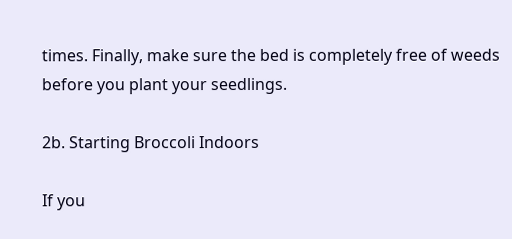times. Finally, make sure the bed is completely free of weeds before you plant your seedlings.

2b. Starting Broccoli Indoors

If you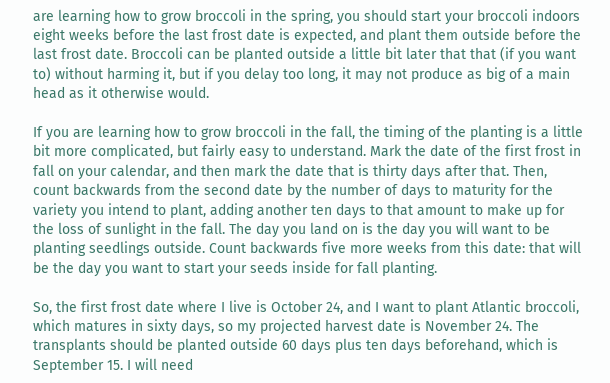are learning how to grow broccoli in the spring, you should start your broccoli indoors eight weeks before the last frost date is expected, and plant them outside before the last frost date. Broccoli can be planted outside a little bit later that that (if you want to) without harming it, but if you delay too long, it may not produce as big of a main head as it otherwise would.

If you are learning how to grow broccoli in the fall, the timing of the planting is a little bit more complicated, but fairly easy to understand. Mark the date of the first frost in fall on your calendar, and then mark the date that is thirty days after that. Then, count backwards from the second date by the number of days to maturity for the variety you intend to plant, adding another ten days to that amount to make up for the loss of sunlight in the fall. The day you land on is the day you will want to be planting seedlings outside. Count backwards five more weeks from this date: that will be the day you want to start your seeds inside for fall planting.

So, the first frost date where I live is October 24, and I want to plant Atlantic broccoli, which matures in sixty days, so my projected harvest date is November 24. The transplants should be planted outside 60 days plus ten days beforehand, which is September 15. I will need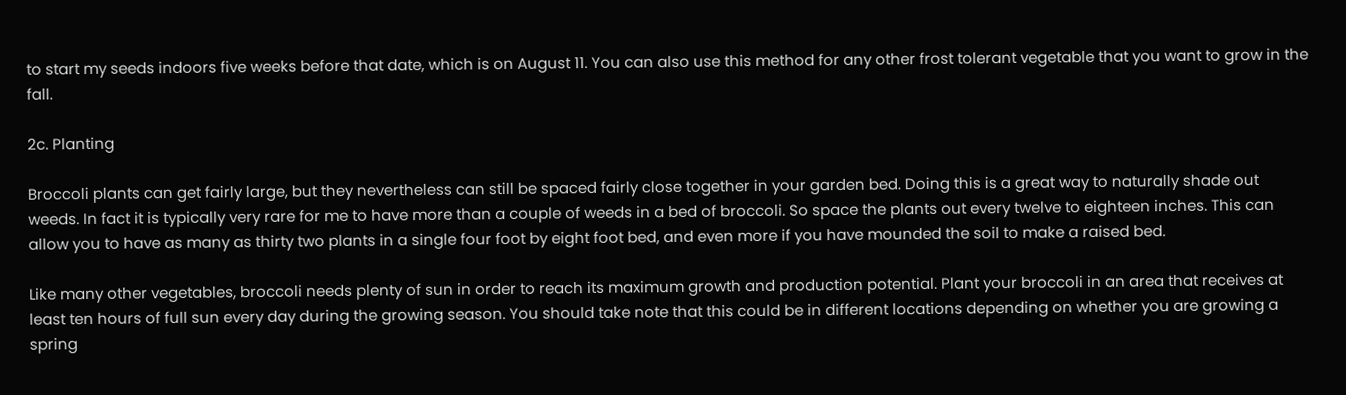to start my seeds indoors five weeks before that date, which is on August 11. You can also use this method for any other frost tolerant vegetable that you want to grow in the fall.

2c. Planting

Broccoli plants can get fairly large, but they nevertheless can still be spaced fairly close together in your garden bed. Doing this is a great way to naturally shade out weeds. In fact it is typically very rare for me to have more than a couple of weeds in a bed of broccoli. So space the plants out every twelve to eighteen inches. This can allow you to have as many as thirty two plants in a single four foot by eight foot bed, and even more if you have mounded the soil to make a raised bed.

Like many other vegetables, broccoli needs plenty of sun in order to reach its maximum growth and production potential. Plant your broccoli in an area that receives at least ten hours of full sun every day during the growing season. You should take note that this could be in different locations depending on whether you are growing a spring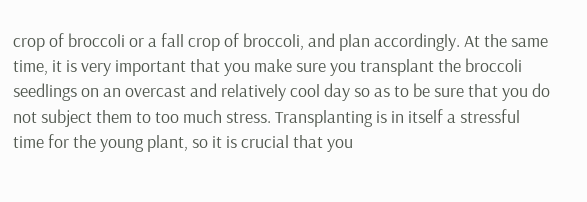crop of broccoli or a fall crop of broccoli, and plan accordingly. At the same time, it is very important that you make sure you transplant the broccoli seedlings on an overcast and relatively cool day so as to be sure that you do not subject them to too much stress. Transplanting is in itself a stressful time for the young plant, so it is crucial that you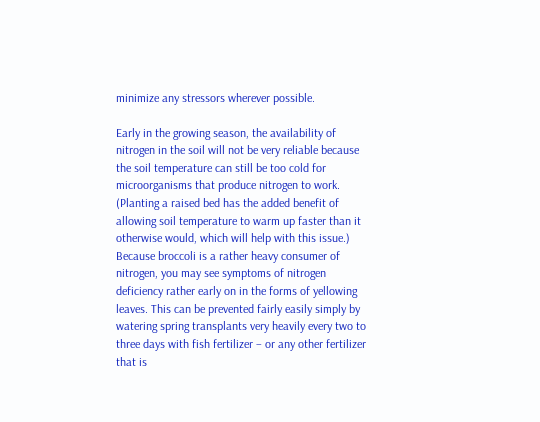minimize any stressors wherever possible.

Early in the growing season, the availability of nitrogen in the soil will not be very reliable because the soil temperature can still be too cold for microorganisms that produce nitrogen to work. (Planting a raised bed has the added benefit of allowing soil temperature to warm up faster than it otherwise would, which will help with this issue.) Because broccoli is a rather heavy consumer of nitrogen, you may see symptoms of nitrogen deficiency rather early on in the forms of yellowing leaves. This can be prevented fairly easily simply by watering spring transplants very heavily every two to three days with fish fertilizer – or any other fertilizer that is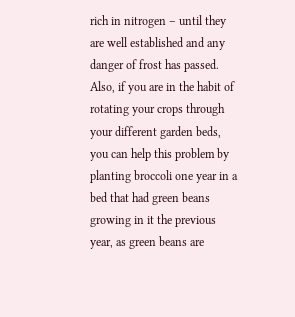rich in nitrogen – until they are well established and any danger of frost has passed. Also, if you are in the habit of rotating your crops through your different garden beds, you can help this problem by planting broccoli one year in a bed that had green beans growing in it the previous year, as green beans are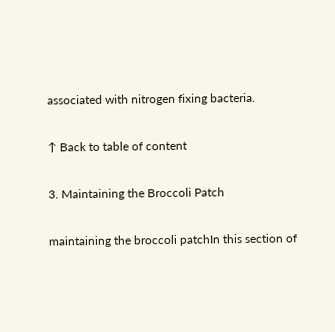associated with nitrogen fixing bacteria.

↑ Back to table of content

3. Maintaining the Broccoli Patch

maintaining the broccoli patchIn this section of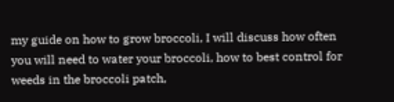my guide on how to grow broccoli, I will discuss how often you will need to water your broccoli, how to best control for weeds in the broccoli patch,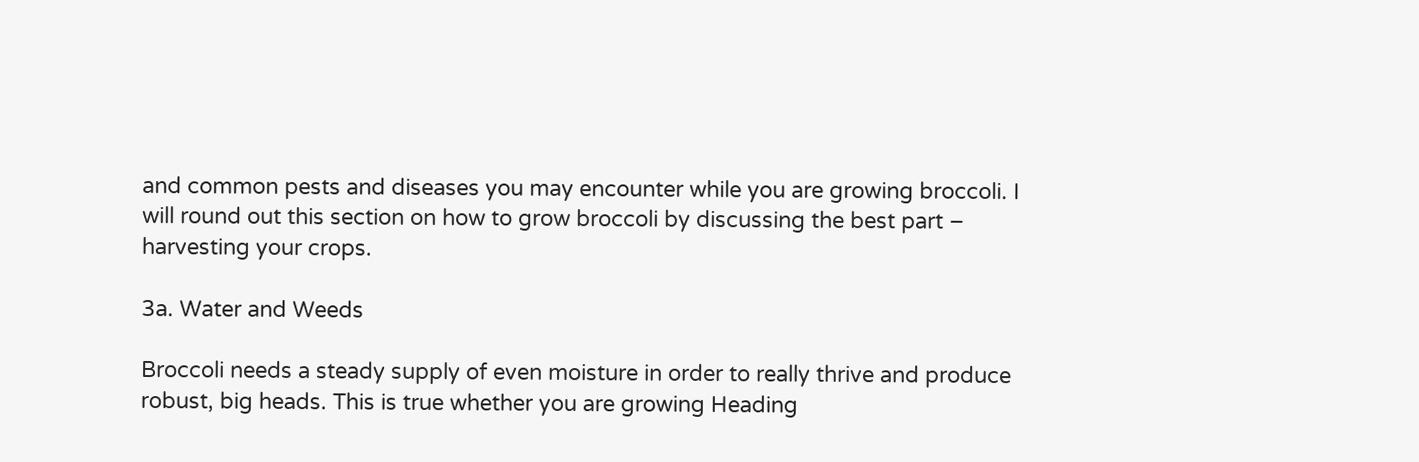and common pests and diseases you may encounter while you are growing broccoli. I will round out this section on how to grow broccoli by discussing the best part – harvesting your crops.

3a. Water and Weeds

Broccoli needs a steady supply of even moisture in order to really thrive and produce robust, big heads. This is true whether you are growing Heading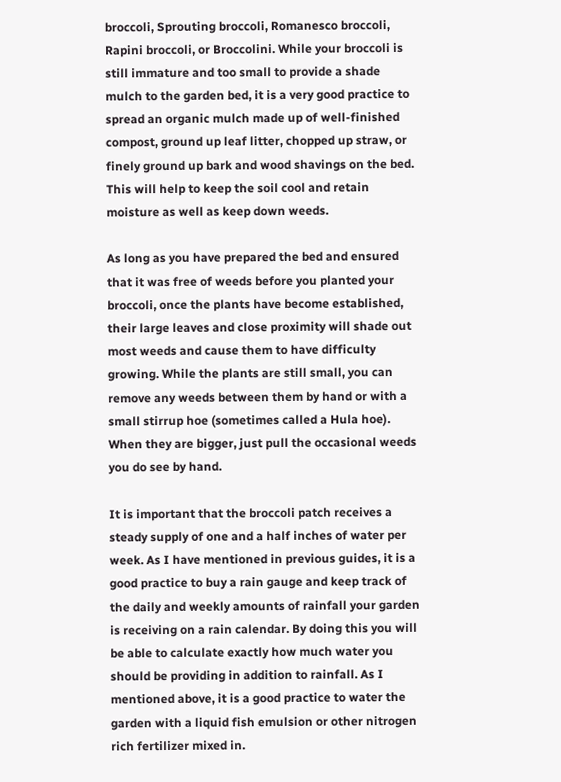broccoli, Sprouting broccoli, Romanesco broccoli, Rapini broccoli, or Broccolini. While your broccoli is still immature and too small to provide a shade mulch to the garden bed, it is a very good practice to spread an organic mulch made up of well-finished compost, ground up leaf litter, chopped up straw, or finely ground up bark and wood shavings on the bed. This will help to keep the soil cool and retain moisture as well as keep down weeds.

As long as you have prepared the bed and ensured that it was free of weeds before you planted your broccoli, once the plants have become established, their large leaves and close proximity will shade out most weeds and cause them to have difficulty growing. While the plants are still small, you can remove any weeds between them by hand or with a small stirrup hoe (sometimes called a Hula hoe). When they are bigger, just pull the occasional weeds you do see by hand.

It is important that the broccoli patch receives a steady supply of one and a half inches of water per week. As I have mentioned in previous guides, it is a good practice to buy a rain gauge and keep track of the daily and weekly amounts of rainfall your garden is receiving on a rain calendar. By doing this you will be able to calculate exactly how much water you should be providing in addition to rainfall. As I mentioned above, it is a good practice to water the garden with a liquid fish emulsion or other nitrogen rich fertilizer mixed in.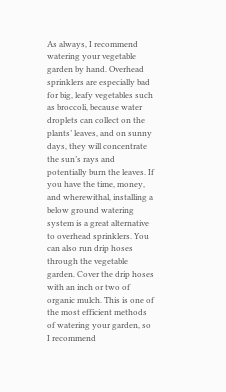As always, I recommend watering your vegetable garden by hand. Overhead sprinklers are especially bad for big, leafy vegetables such as broccoli, because water droplets can collect on the plants’ leaves, and on sunny days, they will concentrate the sun’s rays and potentially burn the leaves. If you have the time, money, and wherewithal, installing a below ground watering system is a great alternative to overhead sprinklers. You can also run drip hoses through the vegetable garden. Cover the drip hoses with an inch or two of organic mulch. This is one of the most efficient methods of watering your garden, so I recommend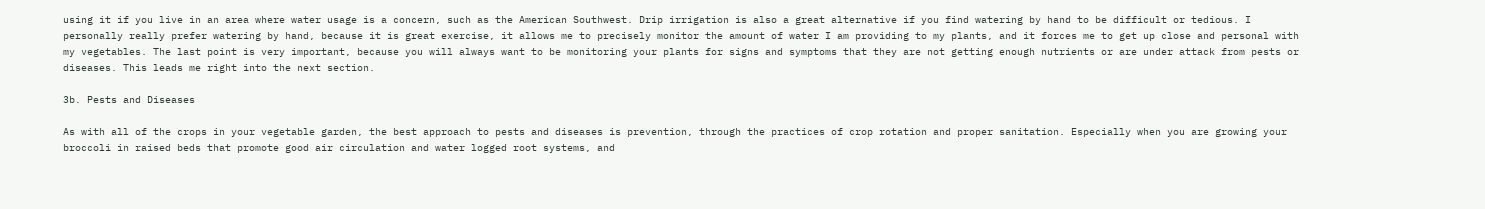using it if you live in an area where water usage is a concern, such as the American Southwest. Drip irrigation is also a great alternative if you find watering by hand to be difficult or tedious. I personally really prefer watering by hand, because it is great exercise, it allows me to precisely monitor the amount of water I am providing to my plants, and it forces me to get up close and personal with my vegetables. The last point is very important, because you will always want to be monitoring your plants for signs and symptoms that they are not getting enough nutrients or are under attack from pests or diseases. This leads me right into the next section.

3b. Pests and Diseases

As with all of the crops in your vegetable garden, the best approach to pests and diseases is prevention, through the practices of crop rotation and proper sanitation. Especially when you are growing your broccoli in raised beds that promote good air circulation and water logged root systems, and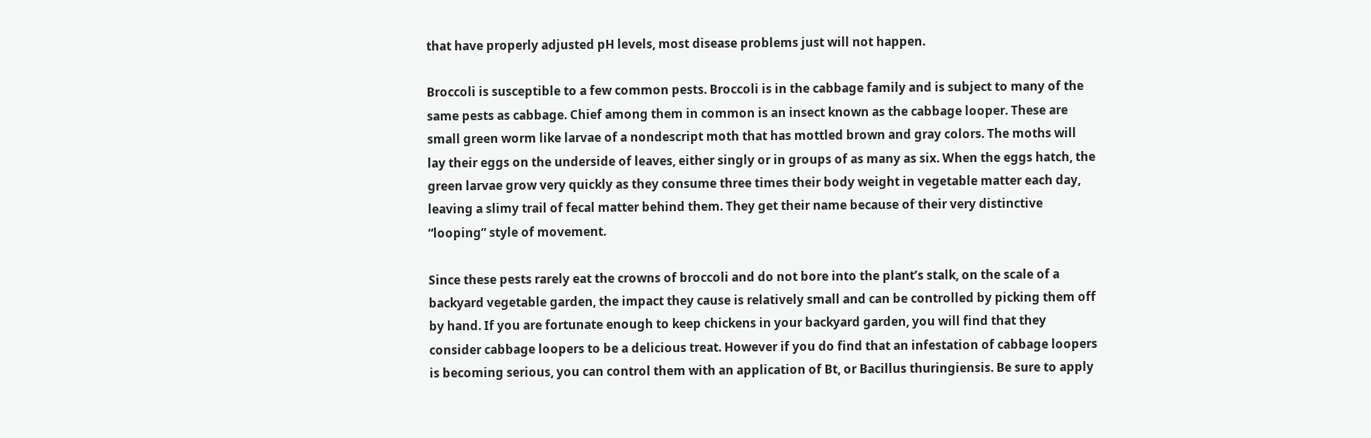that have properly adjusted pH levels, most disease problems just will not happen.

Broccoli is susceptible to a few common pests. Broccoli is in the cabbage family and is subject to many of the same pests as cabbage. Chief among them in common is an insect known as the cabbage looper. These are small green worm like larvae of a nondescript moth that has mottled brown and gray colors. The moths will lay their eggs on the underside of leaves, either singly or in groups of as many as six. When the eggs hatch, the green larvae grow very quickly as they consume three times their body weight in vegetable matter each day, leaving a slimy trail of fecal matter behind them. They get their name because of their very distinctive “looping” style of movement.

Since these pests rarely eat the crowns of broccoli and do not bore into the plant’s stalk, on the scale of a backyard vegetable garden, the impact they cause is relatively small and can be controlled by picking them off by hand. If you are fortunate enough to keep chickens in your backyard garden, you will find that they consider cabbage loopers to be a delicious treat. However if you do find that an infestation of cabbage loopers is becoming serious, you can control them with an application of Bt, or Bacillus thuringiensis. Be sure to apply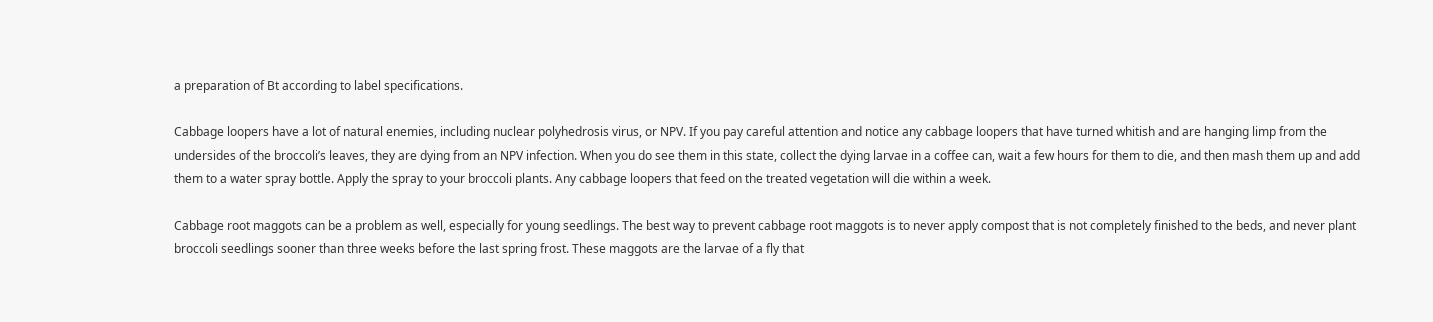a preparation of Bt according to label specifications.

Cabbage loopers have a lot of natural enemies, including nuclear polyhedrosis virus, or NPV. If you pay careful attention and notice any cabbage loopers that have turned whitish and are hanging limp from the undersides of the broccoli’s leaves, they are dying from an NPV infection. When you do see them in this state, collect the dying larvae in a coffee can, wait a few hours for them to die, and then mash them up and add them to a water spray bottle. Apply the spray to your broccoli plants. Any cabbage loopers that feed on the treated vegetation will die within a week.

Cabbage root maggots can be a problem as well, especially for young seedlings. The best way to prevent cabbage root maggots is to never apply compost that is not completely finished to the beds, and never plant broccoli seedlings sooner than three weeks before the last spring frost. These maggots are the larvae of a fly that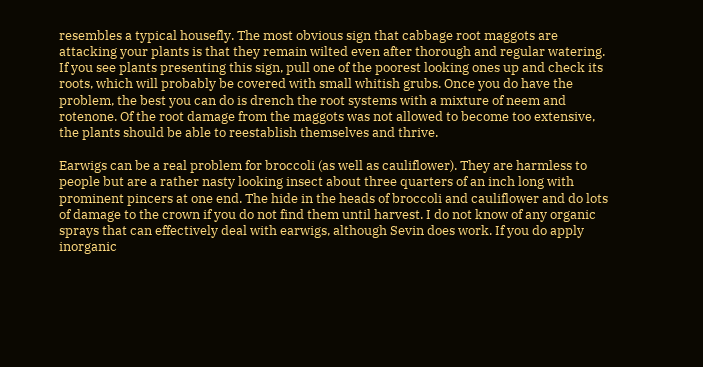resembles a typical housefly. The most obvious sign that cabbage root maggots are attacking your plants is that they remain wilted even after thorough and regular watering. If you see plants presenting this sign, pull one of the poorest looking ones up and check its roots, which will probably be covered with small whitish grubs. Once you do have the problem, the best you can do is drench the root systems with a mixture of neem and rotenone. Of the root damage from the maggots was not allowed to become too extensive, the plants should be able to reestablish themselves and thrive.

Earwigs can be a real problem for broccoli (as well as cauliflower). They are harmless to people but are a rather nasty looking insect about three quarters of an inch long with prominent pincers at one end. The hide in the heads of broccoli and cauliflower and do lots of damage to the crown if you do not find them until harvest. I do not know of any organic sprays that can effectively deal with earwigs, although Sevin does work. If you do apply inorganic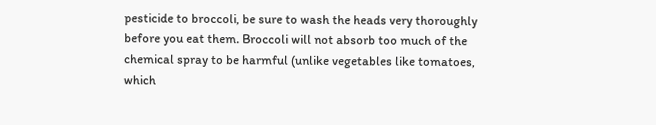pesticide to broccoli, be sure to wash the heads very thoroughly before you eat them. Broccoli will not absorb too much of the chemical spray to be harmful (unlike vegetables like tomatoes, which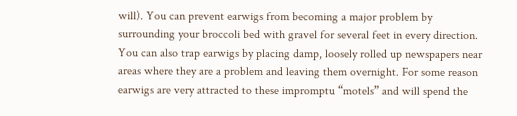will). You can prevent earwigs from becoming a major problem by surrounding your broccoli bed with gravel for several feet in every direction. You can also trap earwigs by placing damp, loosely rolled up newspapers near areas where they are a problem and leaving them overnight. For some reason earwigs are very attracted to these impromptu “motels” and will spend the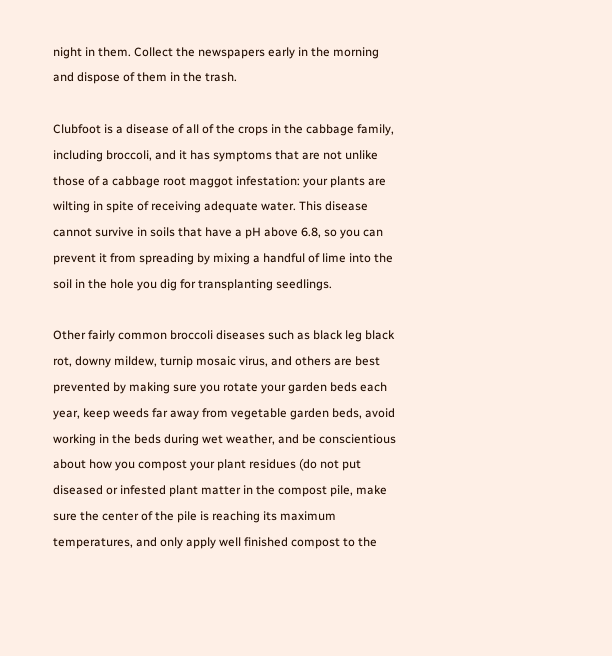night in them. Collect the newspapers early in the morning and dispose of them in the trash.

Clubfoot is a disease of all of the crops in the cabbage family, including broccoli, and it has symptoms that are not unlike those of a cabbage root maggot infestation: your plants are wilting in spite of receiving adequate water. This disease cannot survive in soils that have a pH above 6.8, so you can prevent it from spreading by mixing a handful of lime into the soil in the hole you dig for transplanting seedlings.

Other fairly common broccoli diseases such as black leg black rot, downy mildew, turnip mosaic virus, and others are best prevented by making sure you rotate your garden beds each year, keep weeds far away from vegetable garden beds, avoid working in the beds during wet weather, and be conscientious about how you compost your plant residues (do not put diseased or infested plant matter in the compost pile, make sure the center of the pile is reaching its maximum temperatures, and only apply well finished compost to the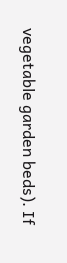vegetable garden beds). If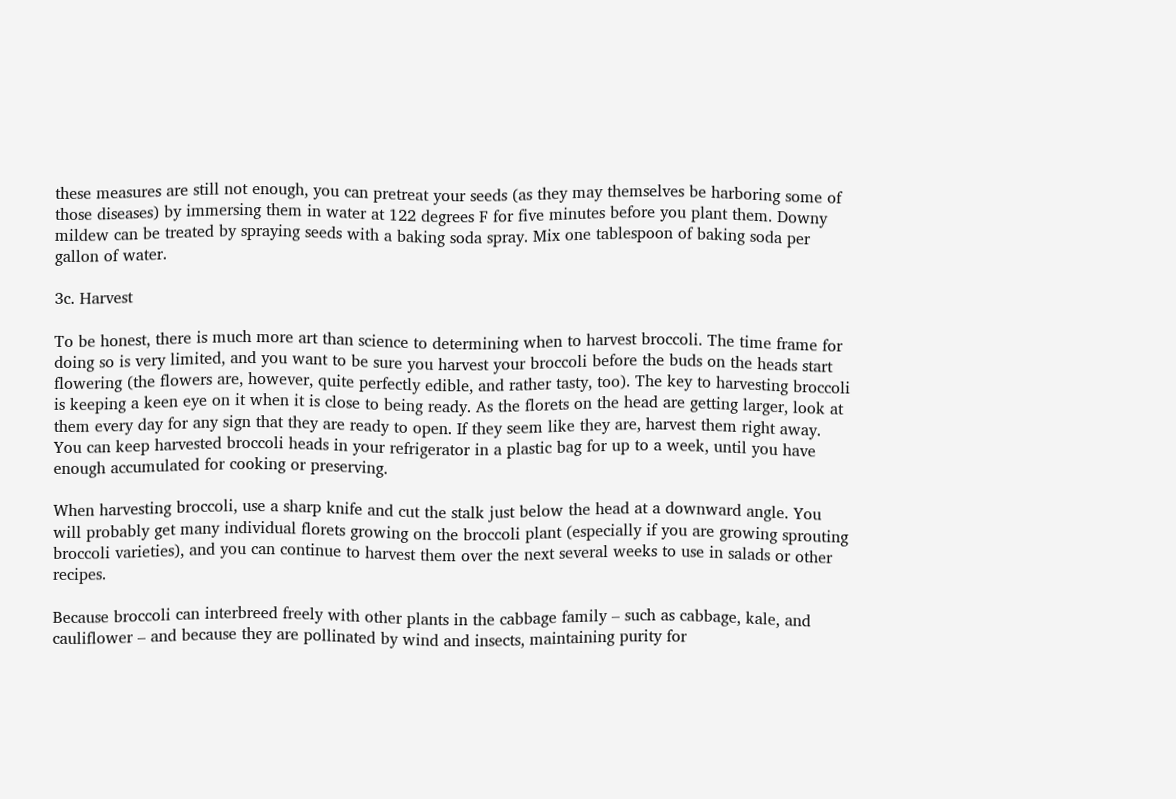these measures are still not enough, you can pretreat your seeds (as they may themselves be harboring some of those diseases) by immersing them in water at 122 degrees F for five minutes before you plant them. Downy mildew can be treated by spraying seeds with a baking soda spray. Mix one tablespoon of baking soda per gallon of water.

3c. Harvest

To be honest, there is much more art than science to determining when to harvest broccoli. The time frame for doing so is very limited, and you want to be sure you harvest your broccoli before the buds on the heads start flowering (the flowers are, however, quite perfectly edible, and rather tasty, too). The key to harvesting broccoli is keeping a keen eye on it when it is close to being ready. As the florets on the head are getting larger, look at them every day for any sign that they are ready to open. If they seem like they are, harvest them right away. You can keep harvested broccoli heads in your refrigerator in a plastic bag for up to a week, until you have enough accumulated for cooking or preserving.

When harvesting broccoli, use a sharp knife and cut the stalk just below the head at a downward angle. You will probably get many individual florets growing on the broccoli plant (especially if you are growing sprouting broccoli varieties), and you can continue to harvest them over the next several weeks to use in salads or other recipes.

Because broccoli can interbreed freely with other plants in the cabbage family – such as cabbage, kale, and cauliflower – and because they are pollinated by wind and insects, maintaining purity for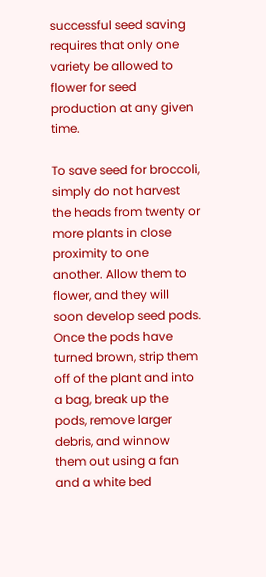successful seed saving requires that only one variety be allowed to flower for seed production at any given time.

To save seed for broccoli, simply do not harvest the heads from twenty or more plants in close proximity to one another. Allow them to flower, and they will soon develop seed pods. Once the pods have turned brown, strip them off of the plant and into a bag, break up the pods, remove larger debris, and winnow them out using a fan and a white bed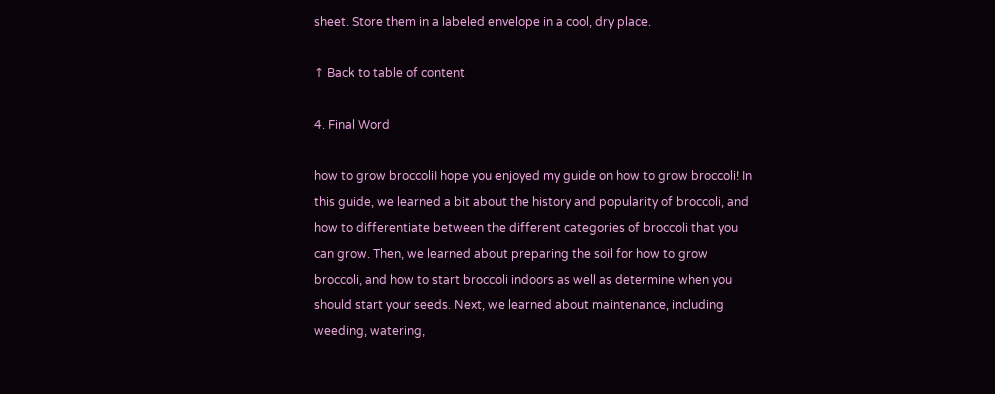sheet. Store them in a labeled envelope in a cool, dry place.

↑ Back to table of content

4. Final Word

how to grow broccoliI hope you enjoyed my guide on how to grow broccoli! In this guide, we learned a bit about the history and popularity of broccoli, and how to differentiate between the different categories of broccoli that you can grow. Then, we learned about preparing the soil for how to grow broccoli, and how to start broccoli indoors as well as determine when you should start your seeds. Next, we learned about maintenance, including weeding, watering,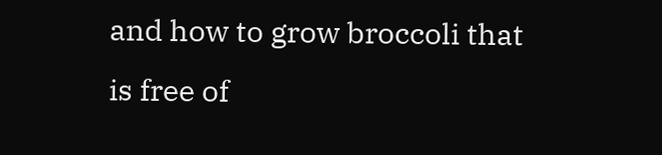and how to grow broccoli that is free of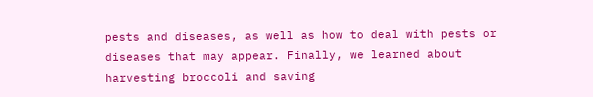pests and diseases, as well as how to deal with pests or diseases that may appear. Finally, we learned about harvesting broccoli and saving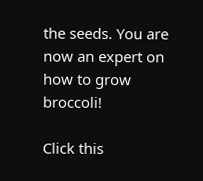the seeds. You are now an expert on how to grow broccoli!

Click this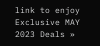link to enjoy Exclusive MAY 2023 Deals »